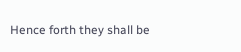Hence forth they shall be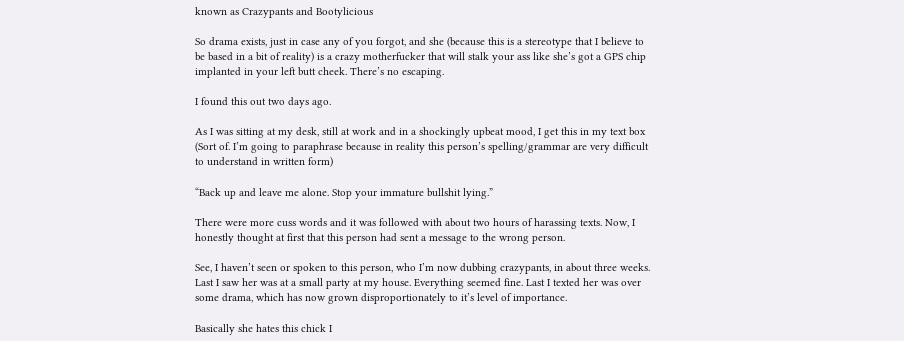known as Crazypants and Bootylicious

So drama exists, just in case any of you forgot, and she (because this is a stereotype that I believe to be based in a bit of reality) is a crazy motherfucker that will stalk your ass like she’s got a GPS chip implanted in your left butt cheek. There’s no escaping.

I found this out two days ago.

As I was sitting at my desk, still at work and in a shockingly upbeat mood, I get this in my text box (Sort of. I’m going to paraphrase because in reality this person’s spelling/grammar are very difficult to understand in written form)

“Back up and leave me alone. Stop your immature bullshit lying.”

There were more cuss words and it was followed with about two hours of harassing texts. Now, I honestly thought at first that this person had sent a message to the wrong person.

See, I haven’t seen or spoken to this person, who I’m now dubbing crazypants, in about three weeks. Last I saw her was at a small party at my house. Everything seemed fine. Last I texted her was over some drama, which has now grown disproportionately to it’s level of importance.

Basically she hates this chick I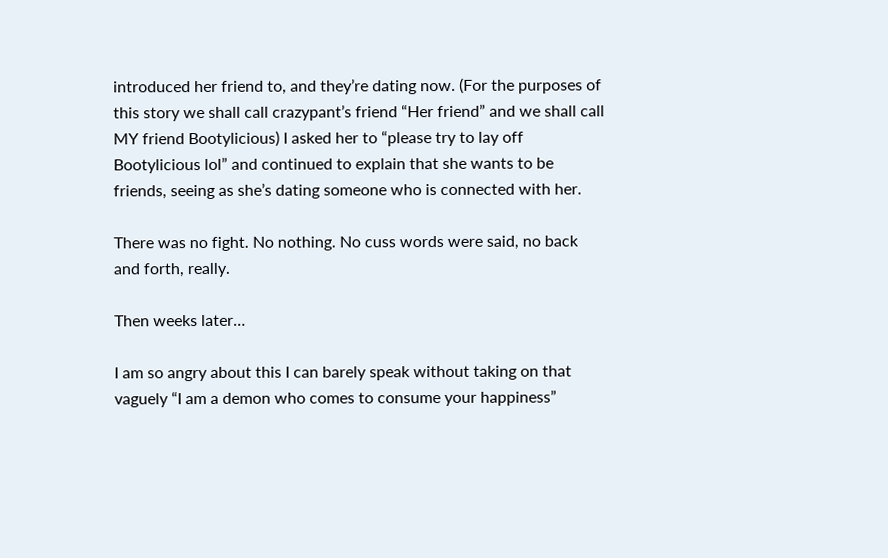introduced her friend to, and they’re dating now. (For the purposes of this story we shall call crazypant’s friend “Her friend” and we shall call MY friend Bootylicious) I asked her to “please try to lay off Bootylicious lol” and continued to explain that she wants to be friends, seeing as she’s dating someone who is connected with her.

There was no fight. No nothing. No cuss words were said, no back and forth, really.

Then weeks later…

I am so angry about this I can barely speak without taking on that vaguely “I am a demon who comes to consume your happiness”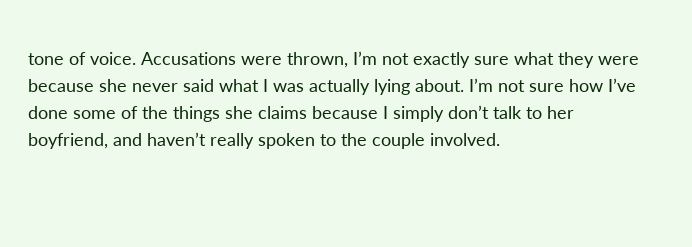tone of voice. Accusations were thrown, I’m not exactly sure what they were because she never said what I was actually lying about. I’m not sure how I’ve done some of the things she claims because I simply don’t talk to her boyfriend, and haven’t really spoken to the couple involved.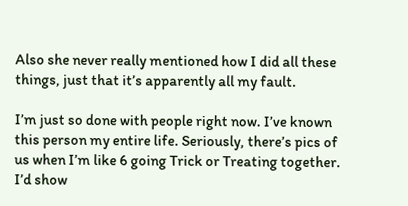Also she never really mentioned how I did all these things, just that it’s apparently all my fault.

I’m just so done with people right now. I’ve known this person my entire life. Seriously, there’s pics of us when I’m like 6 going Trick or Treating together. I’d show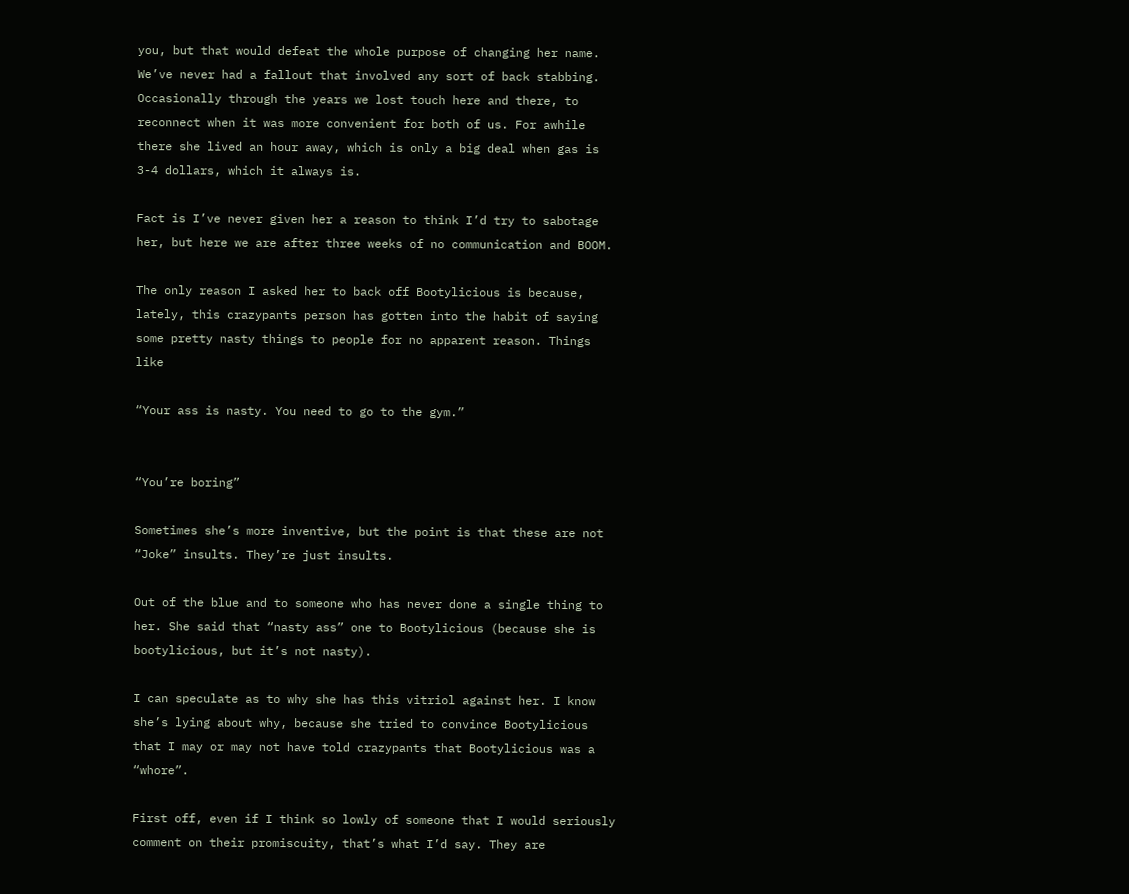you, but that would defeat the whole purpose of changing her name. We’ve never had a fallout that involved any sort of back stabbing. Occasionally through the years we lost touch here and there, to reconnect when it was more convenient for both of us. For awhile there she lived an hour away, which is only a big deal when gas is 3-4 dollars, which it always is.

Fact is I’ve never given her a reason to think I’d try to sabotage her, but here we are after three weeks of no communication and BOOM.

The only reason I asked her to back off Bootylicious is because, lately, this crazypants person has gotten into the habit of saying some pretty nasty things to people for no apparent reason. Things like

“Your ass is nasty. You need to go to the gym.”


“You’re boring”

Sometimes she’s more inventive, but the point is that these are not “Joke” insults. They’re just insults.

Out of the blue and to someone who has never done a single thing to her. She said that “nasty ass” one to Bootylicious (because she is bootylicious, but it’s not nasty).

I can speculate as to why she has this vitriol against her. I know she’s lying about why, because she tried to convince Bootylicious that I may or may not have told crazypants that Bootylicious was a “whore”.

First off, even if I think so lowly of someone that I would seriously comment on their promiscuity, that’s what I’d say. They are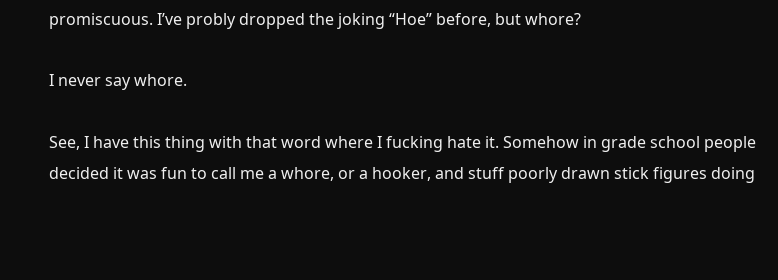promiscuous. I’ve probly dropped the joking “Hoe” before, but whore?

I never say whore.

See, I have this thing with that word where I fucking hate it. Somehow in grade school people decided it was fun to call me a whore, or a hooker, and stuff poorly drawn stick figures doing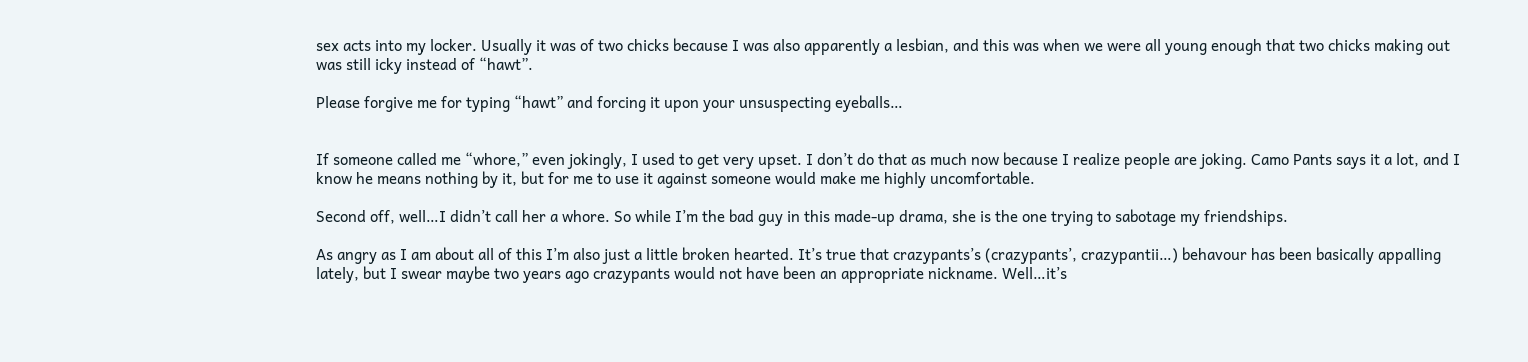sex acts into my locker. Usually it was of two chicks because I was also apparently a lesbian, and this was when we were all young enough that two chicks making out was still icky instead of “hawt”.

Please forgive me for typing “hawt” and forcing it upon your unsuspecting eyeballs…


If someone called me “whore,” even jokingly, I used to get very upset. I don’t do that as much now because I realize people are joking. Camo Pants says it a lot, and I know he means nothing by it, but for me to use it against someone would make me highly uncomfortable.

Second off, well…I didn’t call her a whore. So while I’m the bad guy in this made-up drama, she is the one trying to sabotage my friendships.

As angry as I am about all of this I’m also just a little broken hearted. It’s true that crazypants’s (crazypants’, crazypantii…) behavour has been basically appalling lately, but I swear maybe two years ago crazypants would not have been an appropriate nickname. Well…it’s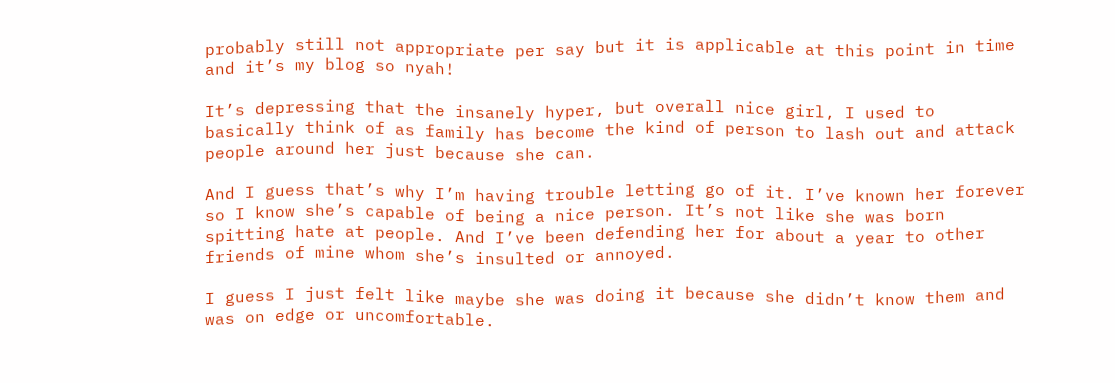probably still not appropriate per say but it is applicable at this point in time and it’s my blog so nyah!

It’s depressing that the insanely hyper, but overall nice girl, I used to basically think of as family has become the kind of person to lash out and attack people around her just because she can.

And I guess that’s why I’m having trouble letting go of it. I’ve known her forever so I know she’s capable of being a nice person. It’s not like she was born spitting hate at people. And I’ve been defending her for about a year to other friends of mine whom she’s insulted or annoyed.

I guess I just felt like maybe she was doing it because she didn’t know them and was on edge or uncomfortable.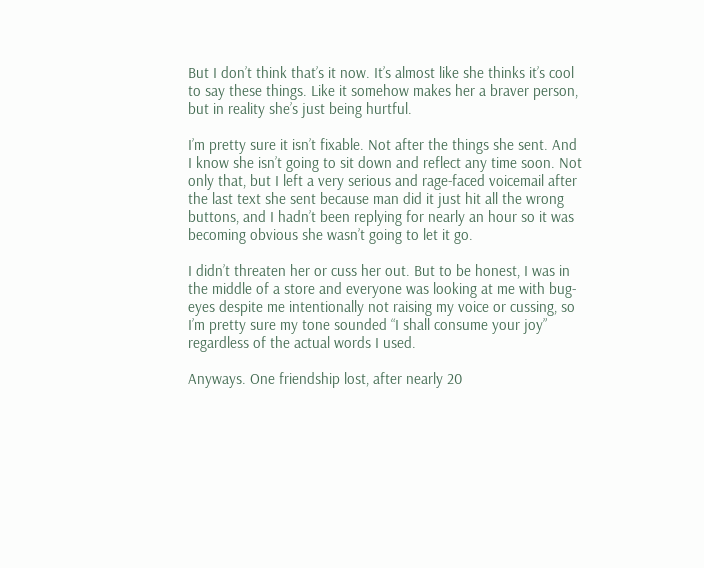But I don’t think that’s it now. It’s almost like she thinks it’s cool to say these things. Like it somehow makes her a braver person, but in reality she’s just being hurtful.

I’m pretty sure it isn’t fixable. Not after the things she sent. And I know she isn’t going to sit down and reflect any time soon. Not only that, but I left a very serious and rage-faced voicemail after the last text she sent because man did it just hit all the wrong buttons, and I hadn’t been replying for nearly an hour so it was becoming obvious she wasn’t going to let it go.

I didn’t threaten her or cuss her out. But to be honest, I was in the middle of a store and everyone was looking at me with bug-eyes despite me intentionally not raising my voice or cussing, so I’m pretty sure my tone sounded “I shall consume your joy” regardless of the actual words I used.

Anyways. One friendship lost, after nearly 20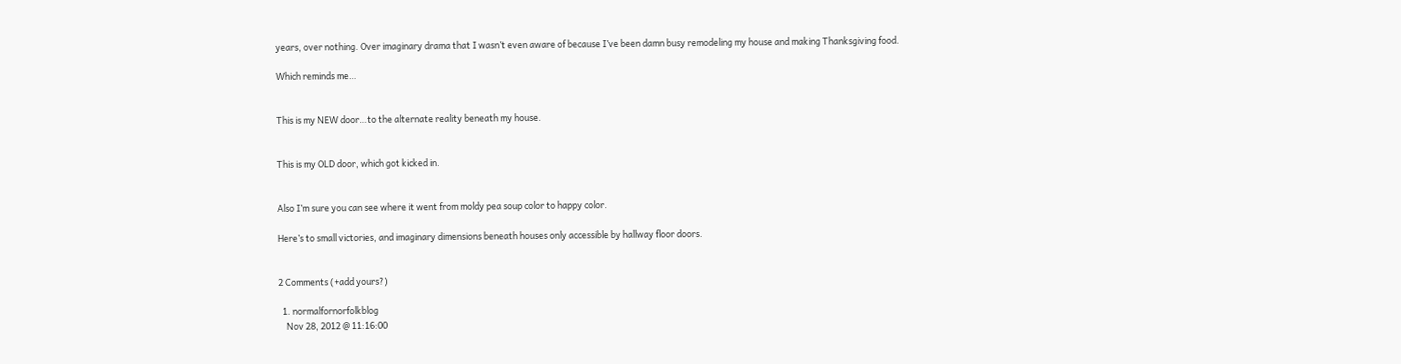years, over nothing. Over imaginary drama that I wasn’t even aware of because I’ve been damn busy remodeling my house and making Thanksgiving food.

Which reminds me…


This is my NEW door…to the alternate reality beneath my house.


This is my OLD door, which got kicked in.


Also I’m sure you can see where it went from moldy pea soup color to happy color.

Here’s to small victories, and imaginary dimensions beneath houses only accessible by hallway floor doors.


2 Comments (+add yours?)

  1. normalfornorfolkblog
    Nov 28, 2012 @ 11:16:00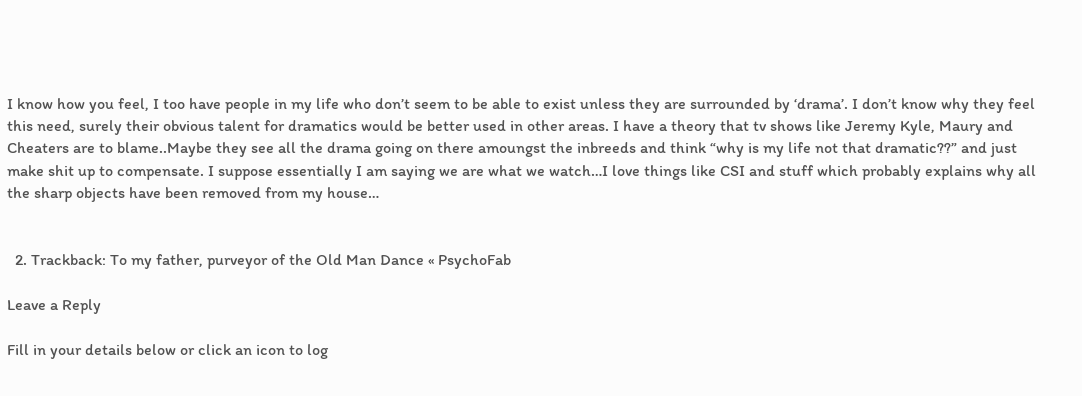I know how you feel, I too have people in my life who don’t seem to be able to exist unless they are surrounded by ‘drama’. I don’t know why they feel this need, surely their obvious talent for dramatics would be better used in other areas. I have a theory that tv shows like Jeremy Kyle, Maury and Cheaters are to blame..Maybe they see all the drama going on there amoungst the inbreeds and think “why is my life not that dramatic??” and just make shit up to compensate. I suppose essentially I am saying we are what we watch…I love things like CSI and stuff which probably explains why all the sharp objects have been removed from my house…


  2. Trackback: To my father, purveyor of the Old Man Dance « PsychoFab

Leave a Reply

Fill in your details below or click an icon to log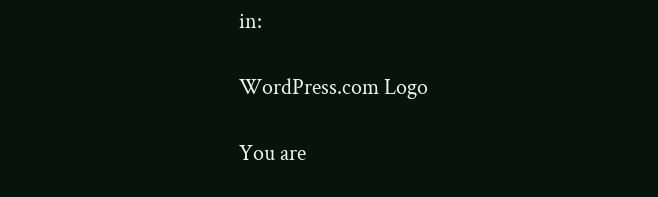in:

WordPress.com Logo

You are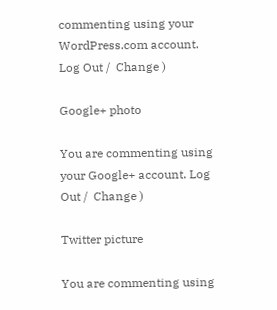commenting using your WordPress.com account. Log Out /  Change )

Google+ photo

You are commenting using your Google+ account. Log Out /  Change )

Twitter picture

You are commenting using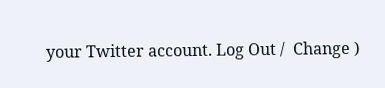your Twitter account. Log Out /  Change )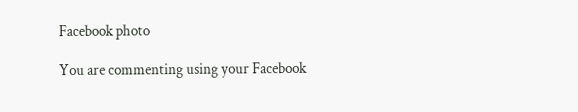Facebook photo

You are commenting using your Facebook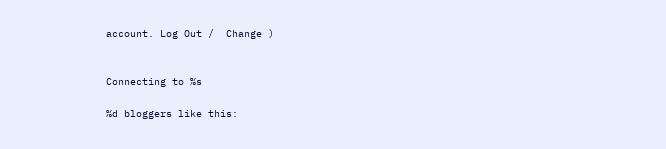account. Log Out /  Change )


Connecting to %s

%d bloggers like this: